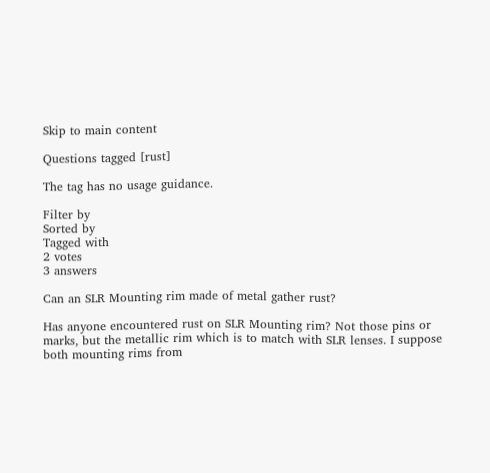Skip to main content

Questions tagged [rust]

The tag has no usage guidance.

Filter by
Sorted by
Tagged with
2 votes
3 answers

Can an SLR Mounting rim made of metal gather rust?

Has anyone encountered rust on SLR Mounting rim? Not those pins or marks, but the metallic rim which is to match with SLR lenses. I suppose both mounting rims from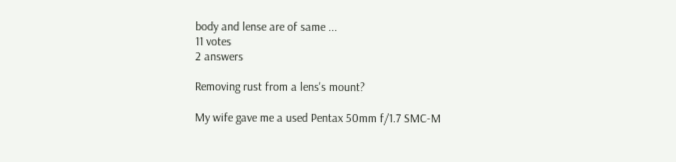body and lense are of same ...
11 votes
2 answers

Removing rust from a lens's mount?

My wife gave me a used Pentax 50mm f/1.7 SMC-M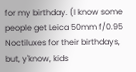for my birthday. (I know some people get Leica 50mm f/0.95 Noctiluxes for their birthdays, but, y'know, kids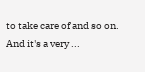to take care of and so on. And it's a very ...